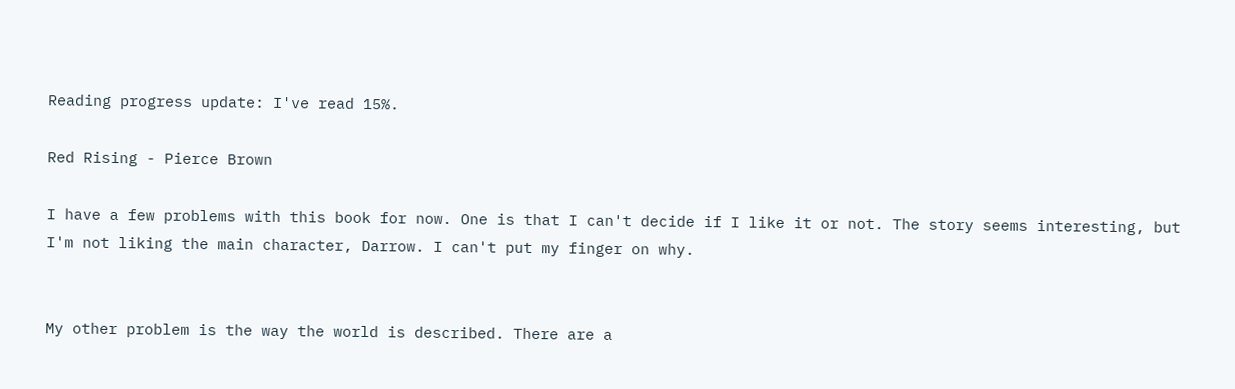Reading progress update: I've read 15%.

Red Rising - Pierce Brown

I have a few problems with this book for now. One is that I can't decide if I like it or not. The story seems interesting, but I'm not liking the main character, Darrow. I can't put my finger on why.


My other problem is the way the world is described. There are a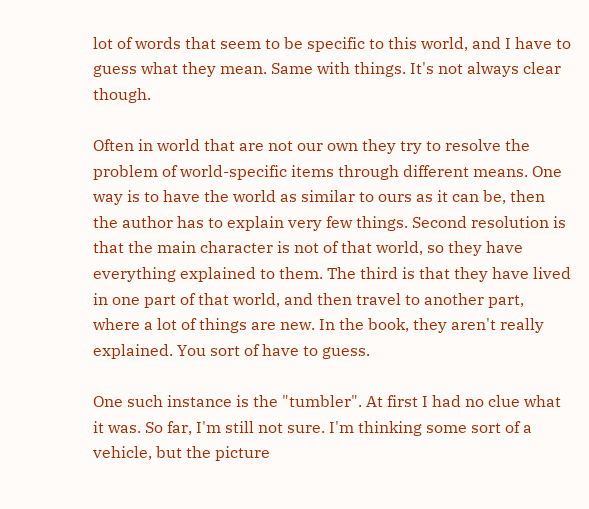lot of words that seem to be specific to this world, and I have to guess what they mean. Same with things. It's not always clear though.

Often in world that are not our own they try to resolve the problem of world-specific items through different means. One way is to have the world as similar to ours as it can be, then the author has to explain very few things. Second resolution is that the main character is not of that world, so they have everything explained to them. The third is that they have lived in one part of that world, and then travel to another part, where a lot of things are new. In the book, they aren't really explained. You sort of have to guess.

One such instance is the "tumbler". At first I had no clue what it was. So far, I'm still not sure. I'm thinking some sort of a vehicle, but the picture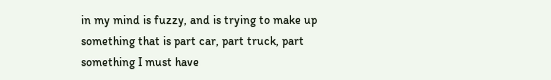in my mind is fuzzy, and is trying to make up something that is part car, part truck, part something I must have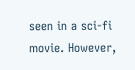seen in a sci-fi movie. However,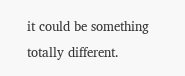it could be something totally different.